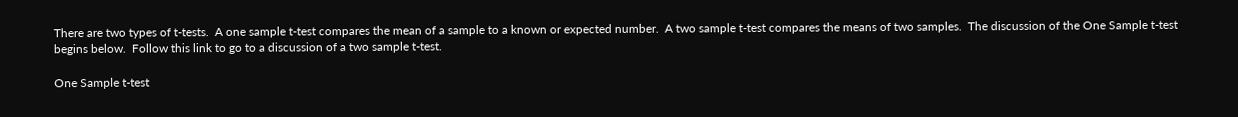There are two types of t-tests.  A one sample t-test compares the mean of a sample to a known or expected number.  A two sample t-test compares the means of two samples.  The discussion of the One Sample t-test begins below.  Follow this link to go to a discussion of a two sample t-test.

One Sample t-test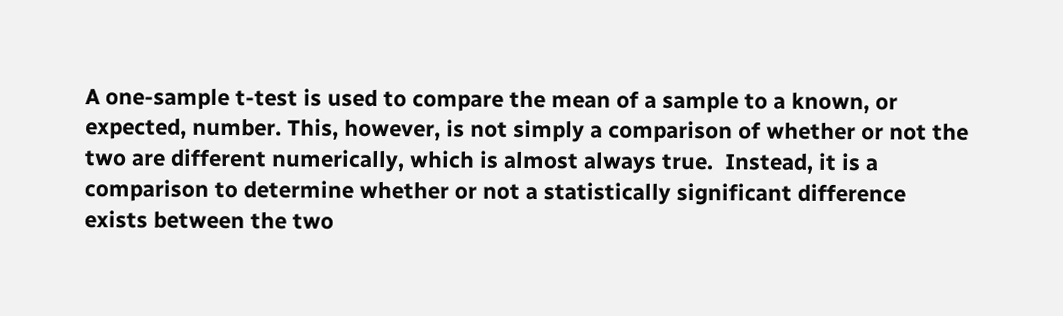A one-sample t-test is used to compare the mean of a sample to a known, or expected, number. This, however, is not simply a comparison of whether or not the two are different numerically, which is almost always true.  Instead, it is a comparison to determine whether or not a statistically significant difference exists between the two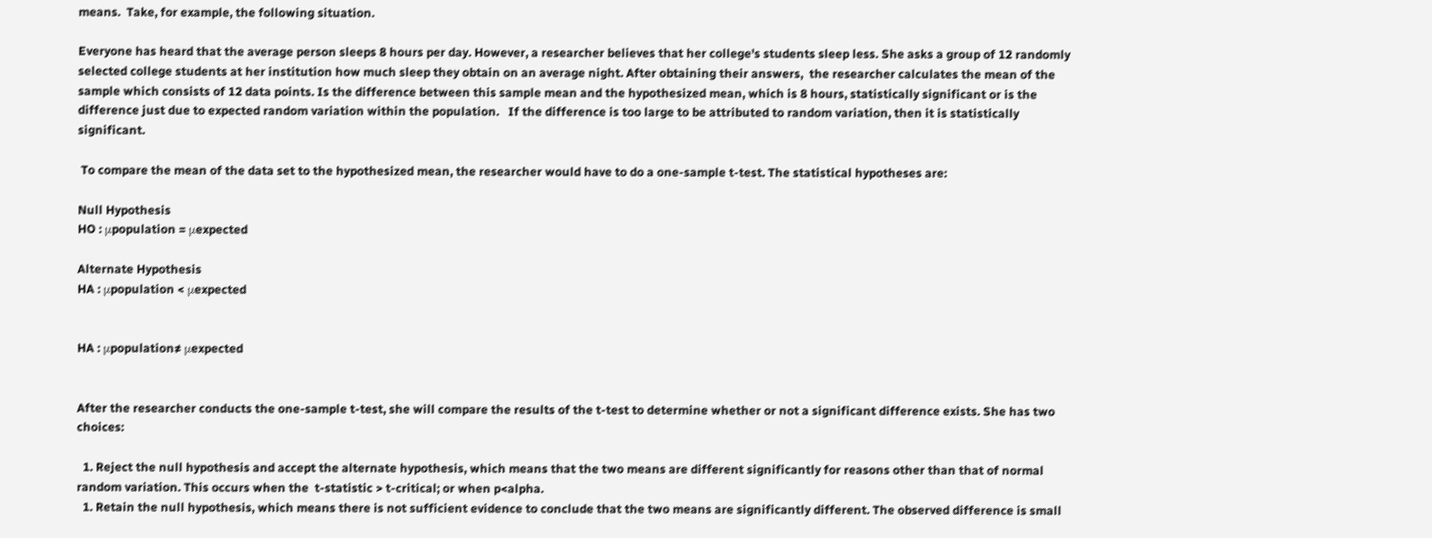means.  Take, for example, the following situation.

Everyone has heard that the average person sleeps 8 hours per day. However, a researcher believes that her college's students sleep less. She asks a group of 12 randomly selected college students at her institution how much sleep they obtain on an average night. After obtaining their answers,  the researcher calculates the mean of the sample which consists of 12 data points. Is the difference between this sample mean and the hypothesized mean, which is 8 hours, statistically significant or is the difference just due to expected random variation within the population.   If the difference is too large to be attributed to random variation, then it is statistically significant.

 To compare the mean of the data set to the hypothesized mean, the researcher would have to do a one-sample t-test. The statistical hypotheses are:

Null Hypothesis
HO : μpopulation = μexpected

Alternate Hypothesis
HA : μpopulation < μexpected


HA : μpopulation≠ μexpected


After the researcher conducts the one-sample t-test, she will compare the results of the t-test to determine whether or not a significant difference exists. She has two choices:

  1. Reject the null hypothesis and accept the alternate hypothesis, which means that the two means are different significantly for reasons other than that of normal random variation. This occurs when the  t-statistic > t-critical; or when p<alpha.
  1. Retain the null hypothesis, which means there is not sufficient evidence to conclude that the two means are significantly different. The observed difference is small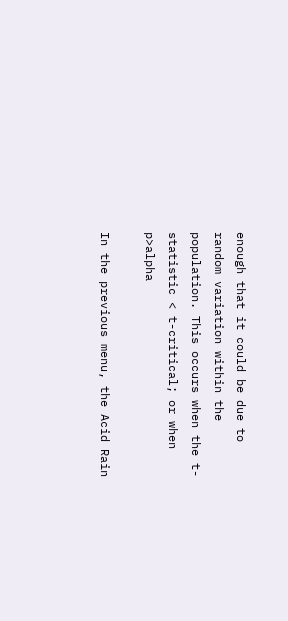enough that it could be due to random variation within the population. This occurs when the t-statistic < t-critical; or when p>alpha

In the previous menu, the Acid Rain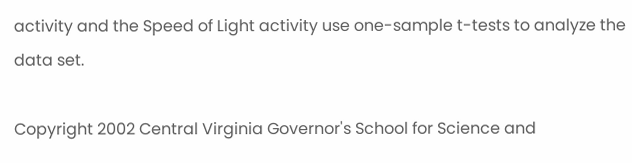activity and the Speed of Light activity use one-sample t-tests to analyze the data set.

Copyright 2002 Central Virginia Governor's School for Science and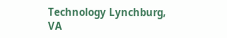Technology Lynchburg, VA